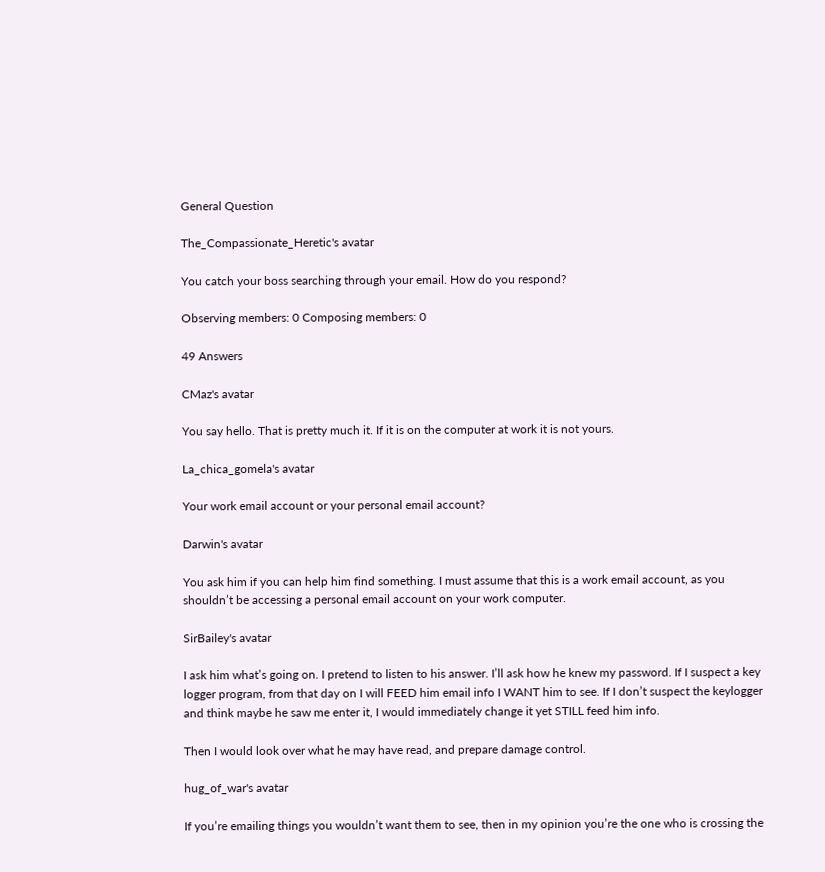General Question

The_Compassionate_Heretic's avatar

You catch your boss searching through your email. How do you respond?

Observing members: 0 Composing members: 0

49 Answers

CMaz's avatar

You say hello. That is pretty much it. If it is on the computer at work it is not yours.

La_chica_gomela's avatar

Your work email account or your personal email account?

Darwin's avatar

You ask him if you can help him find something. I must assume that this is a work email account, as you shouldn’t be accessing a personal email account on your work computer.

SirBailey's avatar

I ask him what’s going on. I pretend to listen to his answer. I’ll ask how he knew my password. If I suspect a key logger program, from that day on I will FEED him email info I WANT him to see. If I don’t suspect the keylogger and think maybe he saw me enter it, I would immediately change it yet STILL feed him info.

Then I would look over what he may have read, and prepare damage control.

hug_of_war's avatar

If you’re emailing things you wouldn’t want them to see, then in my opinion you’re the one who is crossing the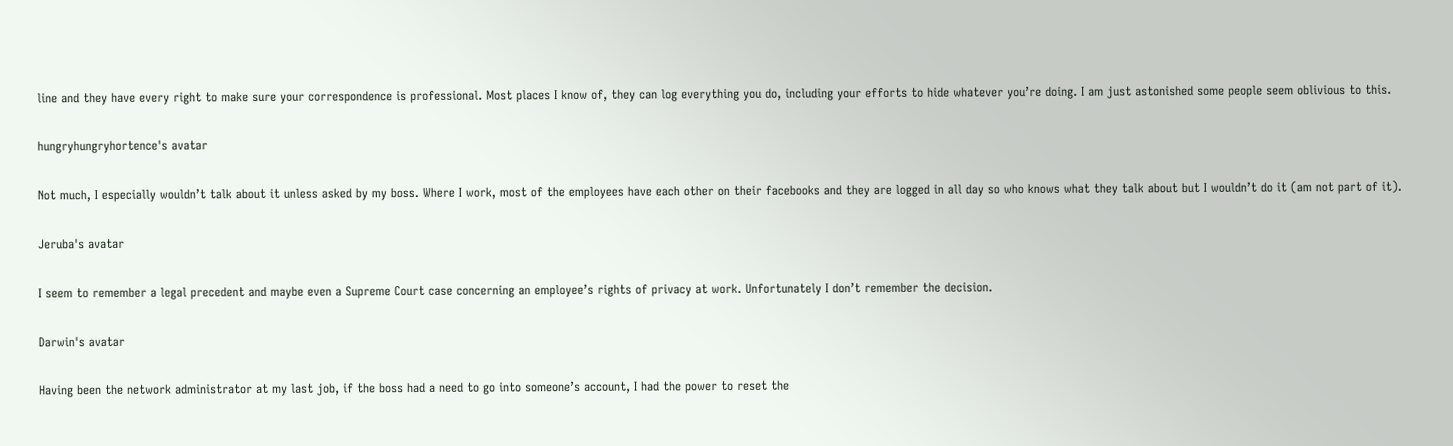line and they have every right to make sure your correspondence is professional. Most places I know of, they can log everything you do, including your efforts to hide whatever you’re doing. I am just astonished some people seem oblivious to this.

hungryhungryhortence's avatar

Not much, I especially wouldn’t talk about it unless asked by my boss. Where I work, most of the employees have each other on their facebooks and they are logged in all day so who knows what they talk about but I wouldn’t do it (am not part of it).

Jeruba's avatar

I seem to remember a legal precedent and maybe even a Supreme Court case concerning an employee’s rights of privacy at work. Unfortunately I don’t remember the decision.

Darwin's avatar

Having been the network administrator at my last job, if the boss had a need to go into someone’s account, I had the power to reset the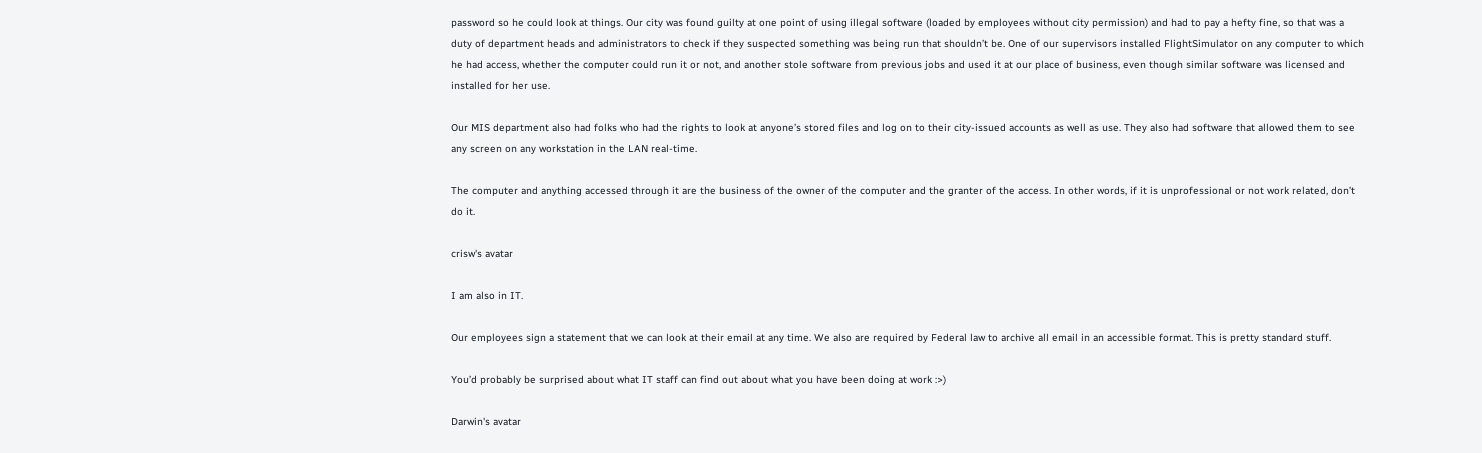password so he could look at things. Our city was found guilty at one point of using illegal software (loaded by employees without city permission) and had to pay a hefty fine, so that was a duty of department heads and administrators to check if they suspected something was being run that shouldn’t be. One of our supervisors installed FlightSimulator on any computer to which he had access, whether the computer could run it or not, and another stole software from previous jobs and used it at our place of business, even though similar software was licensed and installed for her use.

Our MIS department also had folks who had the rights to look at anyone’s stored files and log on to their city-issued accounts as well as use. They also had software that allowed them to see any screen on any workstation in the LAN real-time.

The computer and anything accessed through it are the business of the owner of the computer and the granter of the access. In other words, if it is unprofessional or not work related, don’t do it.

crisw's avatar

I am also in IT.

Our employees sign a statement that we can look at their email at any time. We also are required by Federal law to archive all email in an accessible format. This is pretty standard stuff.

You’d probably be surprised about what IT staff can find out about what you have been doing at work :>)

Darwin's avatar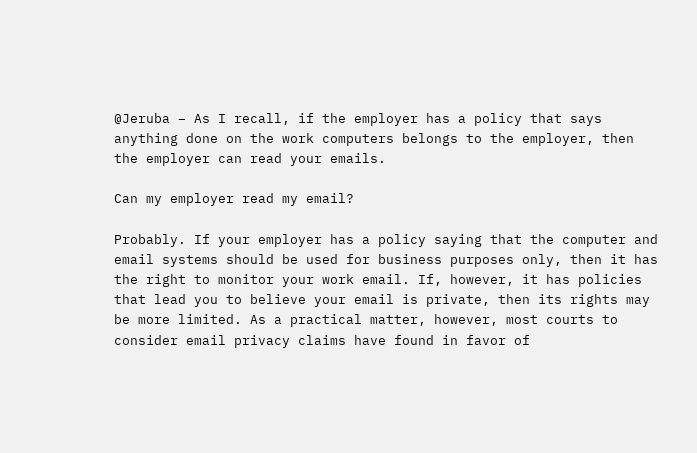@Jeruba – As I recall, if the employer has a policy that says anything done on the work computers belongs to the employer, then the employer can read your emails.

Can my employer read my email?

Probably. If your employer has a policy saying that the computer and email systems should be used for business purposes only, then it has the right to monitor your work email. If, however, it has policies that lead you to believe your email is private, then its rights may be more limited. As a practical matter, however, most courts to consider email privacy claims have found in favor of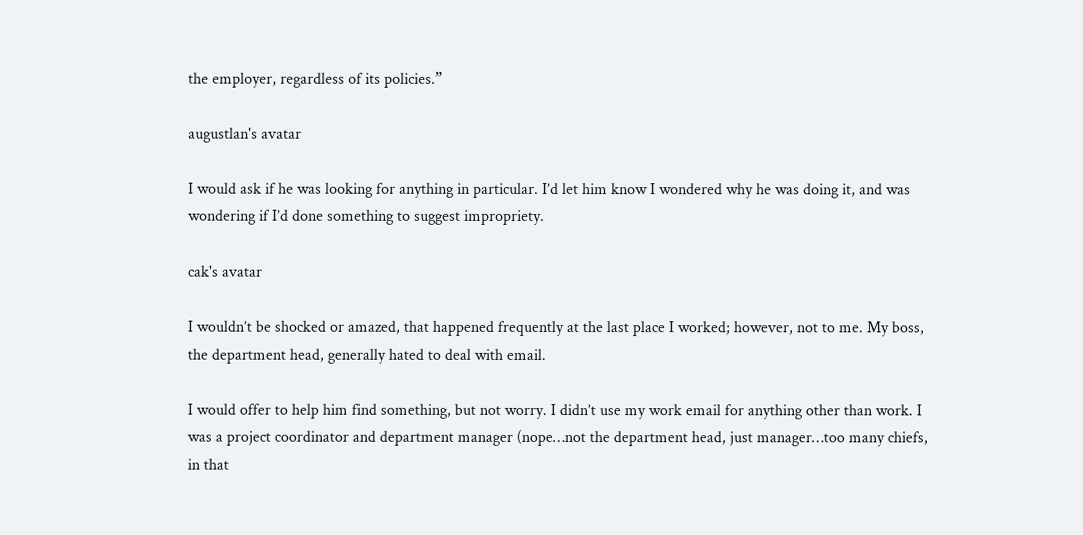the employer, regardless of its policies.”

augustlan's avatar

I would ask if he was looking for anything in particular. I’d let him know I wondered why he was doing it, and was wondering if I’d done something to suggest impropriety.

cak's avatar

I wouldn’t be shocked or amazed, that happened frequently at the last place I worked; however, not to me. My boss, the department head, generally hated to deal with email.

I would offer to help him find something, but not worry. I didn’t use my work email for anything other than work. I was a project coordinator and department manager (nope…not the department head, just manager…too many chiefs, in that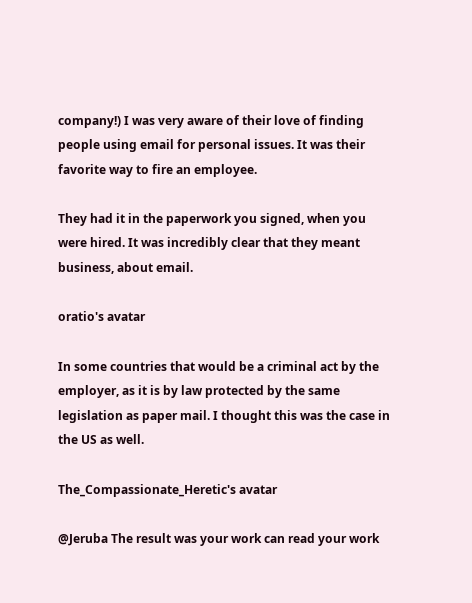company!) I was very aware of their love of finding people using email for personal issues. It was their favorite way to fire an employee.

They had it in the paperwork you signed, when you were hired. It was incredibly clear that they meant business, about email.

oratio's avatar

In some countries that would be a criminal act by the employer, as it is by law protected by the same legislation as paper mail. I thought this was the case in the US as well.

The_Compassionate_Heretic's avatar

@Jeruba The result was your work can read your work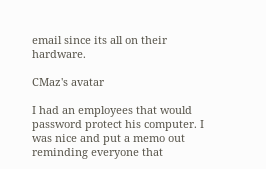email since its all on their hardware.

CMaz's avatar

I had an employees that would password protect his computer. I was nice and put a memo out reminding everyone that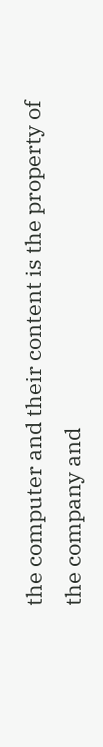the computer and their content is the property of the company and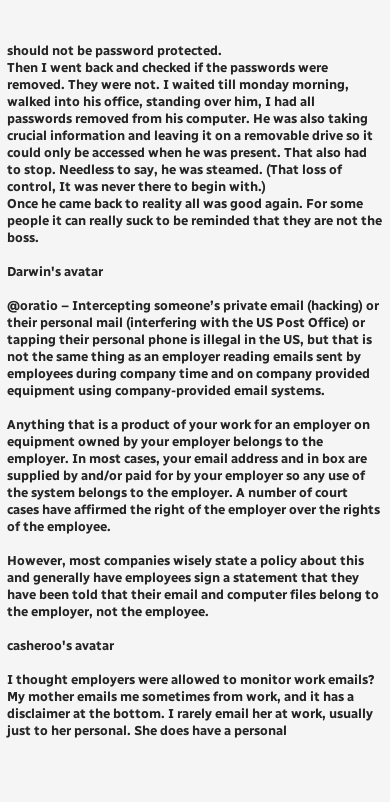should not be password protected.
Then I went back and checked if the passwords were removed. They were not. I waited till monday morning, walked into his office, standing over him, I had all passwords removed from his computer. He was also taking crucial information and leaving it on a removable drive so it could only be accessed when he was present. That also had to stop. Needless to say, he was steamed. (That loss of control, It was never there to begin with.)
Once he came back to reality all was good again. For some people it can really suck to be reminded that they are not the boss.

Darwin's avatar

@oratio – Intercepting someone’s private email (hacking) or their personal mail (interfering with the US Post Office) or tapping their personal phone is illegal in the US, but that is not the same thing as an employer reading emails sent by employees during company time and on company provided equipment using company-provided email systems.

Anything that is a product of your work for an employer on equipment owned by your employer belongs to the employer. In most cases, your email address and in box are supplied by and/or paid for by your employer so any use of the system belongs to the employer. A number of court cases have affirmed the right of the employer over the rights of the employee.

However, most companies wisely state a policy about this and generally have employees sign a statement that they have been told that their email and computer files belong to the employer, not the employee.

casheroo's avatar

I thought employers were allowed to monitor work emails? My mother emails me sometimes from work, and it has a disclaimer at the bottom. I rarely email her at work, usually just to her personal. She does have a personal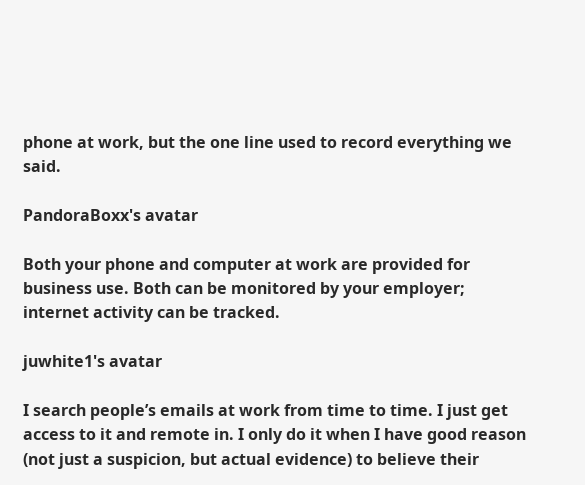phone at work, but the one line used to record everything we said.

PandoraBoxx's avatar

Both your phone and computer at work are provided for business use. Both can be monitored by your employer; internet activity can be tracked.

juwhite1's avatar

I search people’s emails at work from time to time. I just get access to it and remote in. I only do it when I have good reason (not just a suspicion, but actual evidence) to believe their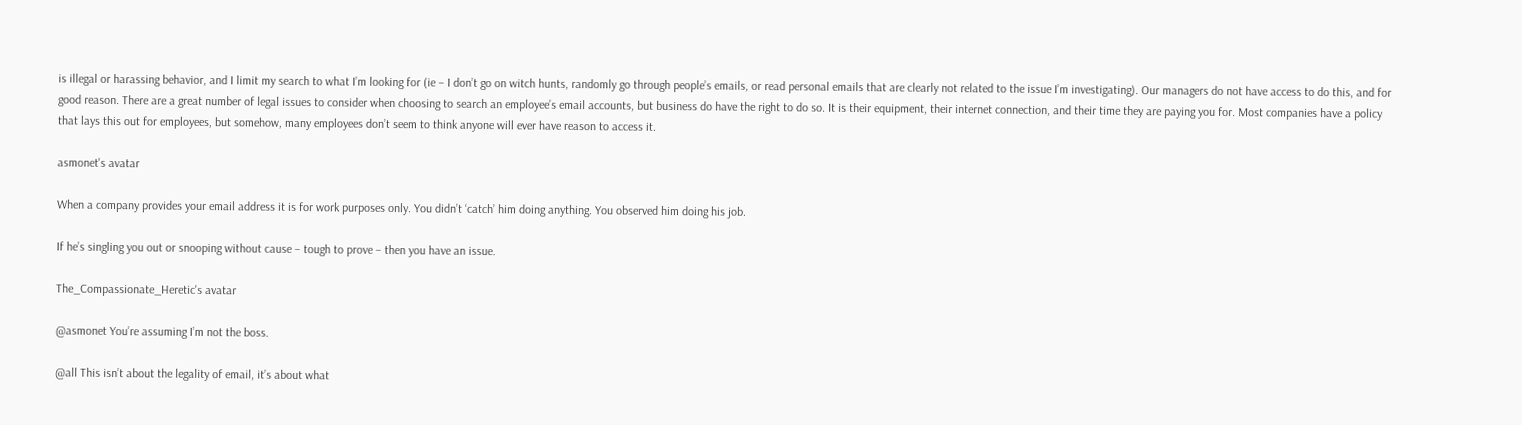is illegal or harassing behavior, and I limit my search to what I’m looking for (ie – I don’t go on witch hunts, randomly go through people’s emails, or read personal emails that are clearly not related to the issue I’m investigating). Our managers do not have access to do this, and for good reason. There are a great number of legal issues to consider when choosing to search an employee’s email accounts, but business do have the right to do so. It is their equipment, their internet connection, and their time they are paying you for. Most companies have a policy that lays this out for employees, but somehow, many employees don’t seem to think anyone will ever have reason to access it.

asmonet's avatar

When a company provides your email address it is for work purposes only. You didn’t ‘catch’ him doing anything. You observed him doing his job.

If he’s singling you out or snooping without cause – tough to prove – then you have an issue.

The_Compassionate_Heretic's avatar

@asmonet You’re assuming I’m not the boss.

@all This isn’t about the legality of email, it’s about what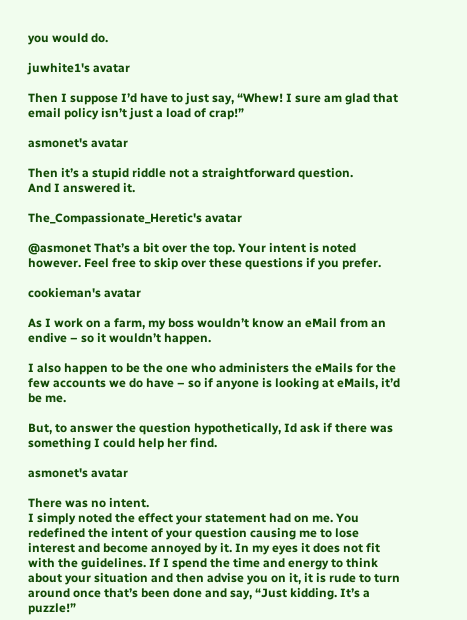you would do.

juwhite1's avatar

Then I suppose I’d have to just say, “Whew! I sure am glad that email policy isn’t just a load of crap!”

asmonet's avatar

Then it’s a stupid riddle not a straightforward question.
And I answered it.

The_Compassionate_Heretic's avatar

@asmonet That’s a bit over the top. Your intent is noted however. Feel free to skip over these questions if you prefer.

cookieman's avatar

As I work on a farm, my boss wouldn’t know an eMail from an endive – so it wouldn’t happen.

I also happen to be the one who administers the eMails for the few accounts we do have – so if anyone is looking at eMails, it’d be me.

But, to answer the question hypothetically, Id ask if there was something I could help her find.

asmonet's avatar

There was no intent.
I simply noted the effect your statement had on me. You redefined the intent of your question causing me to lose interest and become annoyed by it. In my eyes it does not fit with the guidelines. If I spend the time and energy to think about your situation and then advise you on it, it is rude to turn around once that’s been done and say, “Just kidding. It’s a puzzle!”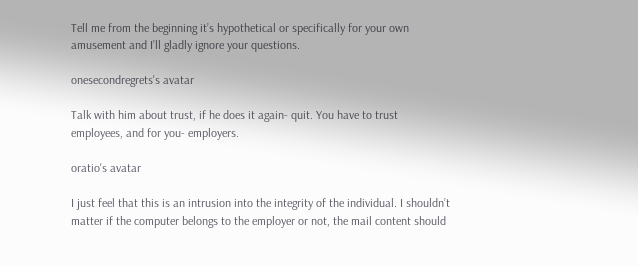Tell me from the beginning it’s hypothetical or specifically for your own amusement and I’ll gladly ignore your questions.

onesecondregrets's avatar

Talk with him about trust, if he does it again- quit. You have to trust employees, and for you- employers.

oratio's avatar

I just feel that this is an intrusion into the integrity of the individual. I shouldn’t matter if the computer belongs to the employer or not, the mail content should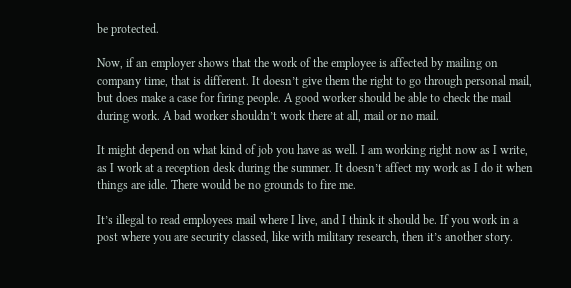be protected.

Now, if an employer shows that the work of the employee is affected by mailing on company time, that is different. It doesn’t give them the right to go through personal mail, but does make a case for firing people. A good worker should be able to check the mail during work. A bad worker shouldn’t work there at all, mail or no mail.

It might depend on what kind of job you have as well. I am working right now as I write, as I work at a reception desk during the summer. It doesn’t affect my work as I do it when things are idle. There would be no grounds to fire me.

It’s illegal to read employees mail where I live, and I think it should be. If you work in a post where you are security classed, like with military research, then it’s another story.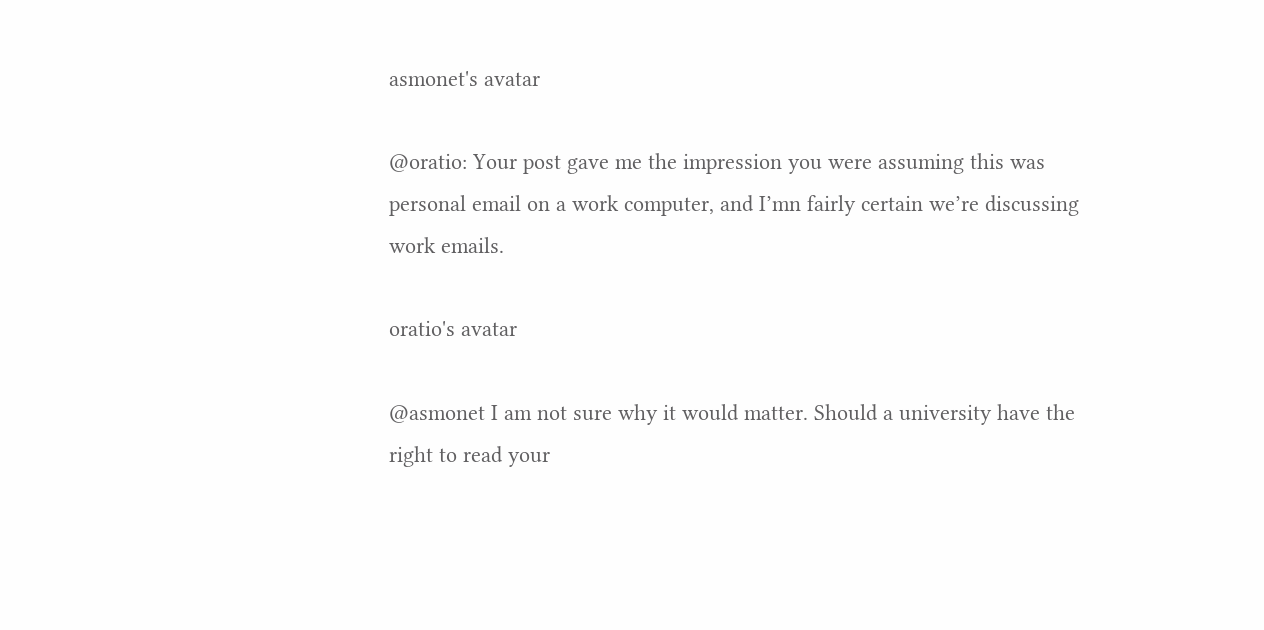asmonet's avatar

@oratio: Your post gave me the impression you were assuming this was personal email on a work computer, and I’mn fairly certain we’re discussing work emails.

oratio's avatar

@asmonet I am not sure why it would matter. Should a university have the right to read your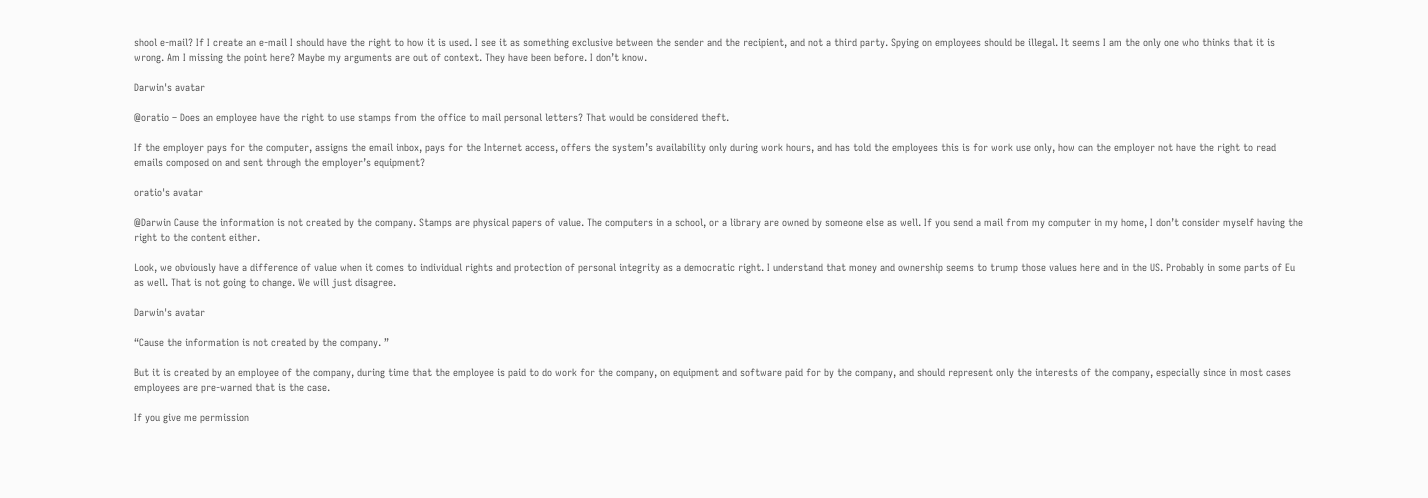shool e-mail? If I create an e-mail I should have the right to how it is used. I see it as something exclusive between the sender and the recipient, and not a third party. Spying on employees should be illegal. It seems I am the only one who thinks that it is wrong. Am I missing the point here? Maybe my arguments are out of context. They have been before. I don’t know.

Darwin's avatar

@oratio – Does an employee have the right to use stamps from the office to mail personal letters? That would be considered theft.

If the employer pays for the computer, assigns the email inbox, pays for the Internet access, offers the system’s availability only during work hours, and has told the employees this is for work use only, how can the employer not have the right to read emails composed on and sent through the employer’s equipment?

oratio's avatar

@Darwin Cause the information is not created by the company. Stamps are physical papers of value. The computers in a school, or a library are owned by someone else as well. If you send a mail from my computer in my home, I don’t consider myself having the right to the content either.

Look, we obviously have a difference of value when it comes to individual rights and protection of personal integrity as a democratic right. I understand that money and ownership seems to trump those values here and in the US. Probably in some parts of Eu as well. That is not going to change. We will just disagree.

Darwin's avatar

“Cause the information is not created by the company. ”

But it is created by an employee of the company, during time that the employee is paid to do work for the company, on equipment and software paid for by the company, and should represent only the interests of the company, especially since in most cases employees are pre-warned that is the case.

If you give me permission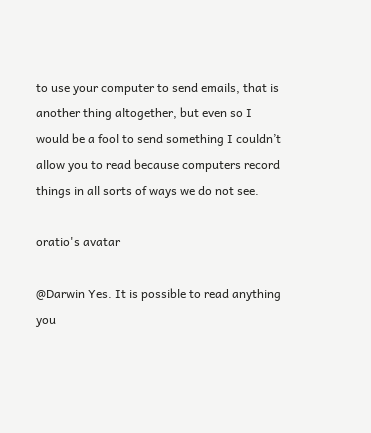to use your computer to send emails, that is another thing altogether, but even so I would be a fool to send something I couldn’t allow you to read because computers record things in all sorts of ways we do not see.

oratio's avatar

@Darwin Yes. It is possible to read anything you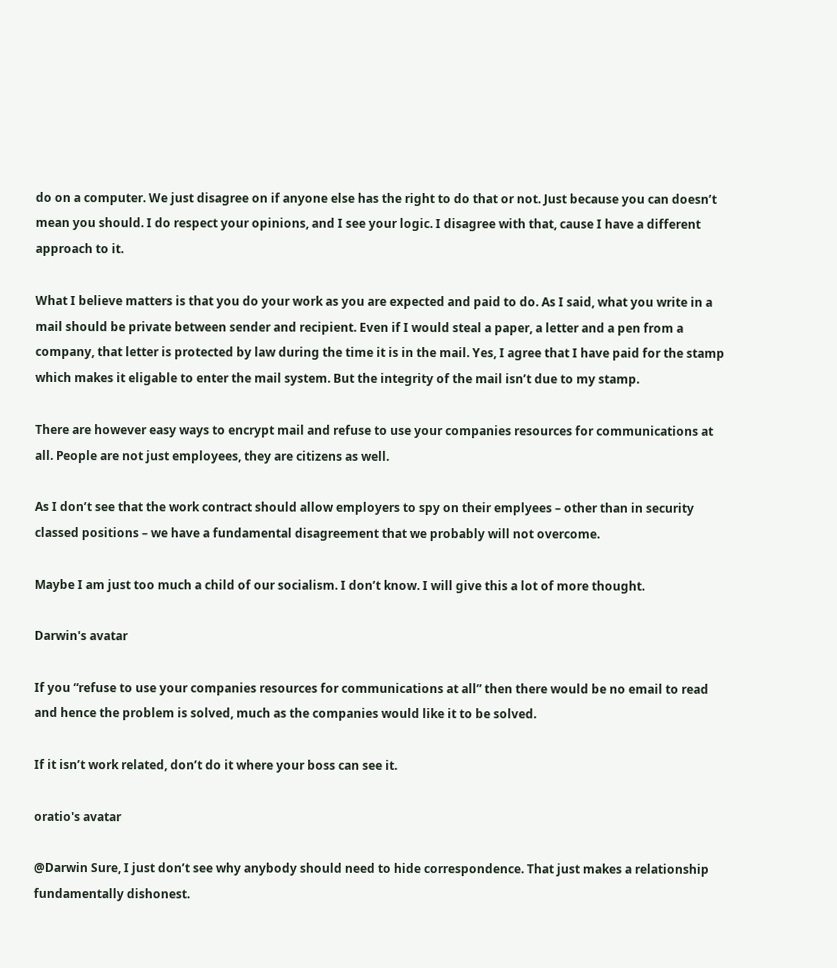do on a computer. We just disagree on if anyone else has the right to do that or not. Just because you can doesn’t mean you should. I do respect your opinions, and I see your logic. I disagree with that, cause I have a different approach to it.

What I believe matters is that you do your work as you are expected and paid to do. As I said, what you write in a mail should be private between sender and recipient. Even if I would steal a paper, a letter and a pen from a company, that letter is protected by law during the time it is in the mail. Yes, I agree that I have paid for the stamp which makes it eligable to enter the mail system. But the integrity of the mail isn’t due to my stamp.

There are however easy ways to encrypt mail and refuse to use your companies resources for communications at all. People are not just employees, they are citizens as well.

As I don’t see that the work contract should allow employers to spy on their emplyees – other than in security classed positions – we have a fundamental disagreement that we probably will not overcome.

Maybe I am just too much a child of our socialism. I don’t know. I will give this a lot of more thought.

Darwin's avatar

If you “refuse to use your companies resources for communications at all” then there would be no email to read and hence the problem is solved, much as the companies would like it to be solved.

If it isn’t work related, don’t do it where your boss can see it.

oratio's avatar

@Darwin Sure, I just don’t see why anybody should need to hide correspondence. That just makes a relationship fundamentally dishonest.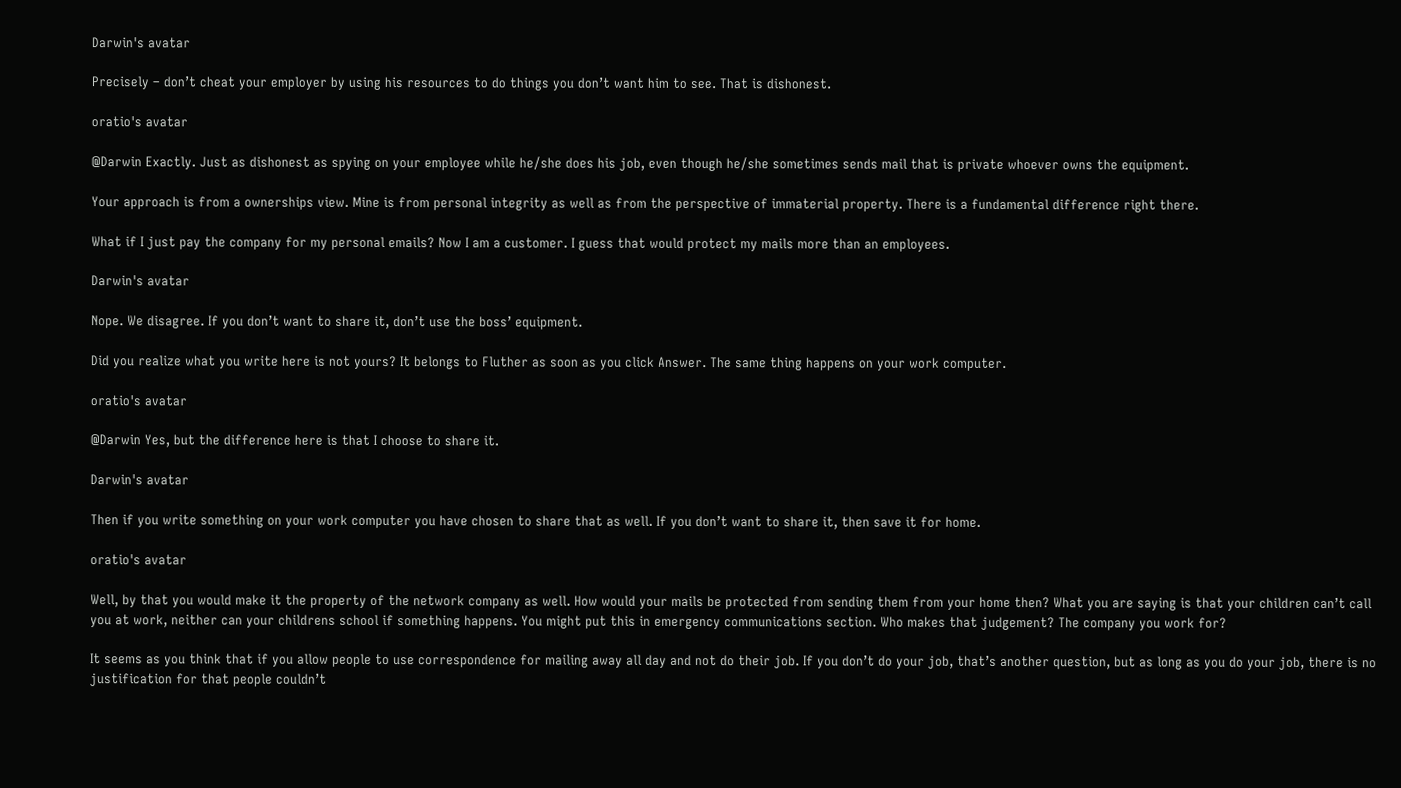Darwin's avatar

Precisely – don’t cheat your employer by using his resources to do things you don’t want him to see. That is dishonest.

oratio's avatar

@Darwin Exactly. Just as dishonest as spying on your employee while he/she does his job, even though he/she sometimes sends mail that is private whoever owns the equipment.

Your approach is from a ownerships view. Mine is from personal integrity as well as from the perspective of immaterial property. There is a fundamental difference right there.

What if I just pay the company for my personal emails? Now I am a customer. I guess that would protect my mails more than an employees.

Darwin's avatar

Nope. We disagree. If you don’t want to share it, don’t use the boss’ equipment.

Did you realize what you write here is not yours? It belongs to Fluther as soon as you click Answer. The same thing happens on your work computer.

oratio's avatar

@Darwin Yes, but the difference here is that I choose to share it.

Darwin's avatar

Then if you write something on your work computer you have chosen to share that as well. If you don’t want to share it, then save it for home.

oratio's avatar

Well, by that you would make it the property of the network company as well. How would your mails be protected from sending them from your home then? What you are saying is that your children can’t call you at work, neither can your childrens school if something happens. You might put this in emergency communications section. Who makes that judgement? The company you work for?

It seems as you think that if you allow people to use correspondence for mailing away all day and not do their job. If you don’t do your job, that’s another question, but as long as you do your job, there is no justification for that people couldn’t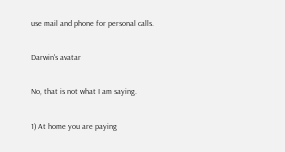use mail and phone for personal calls.

Darwin's avatar

No, that is not what I am saying.

1) At home you are paying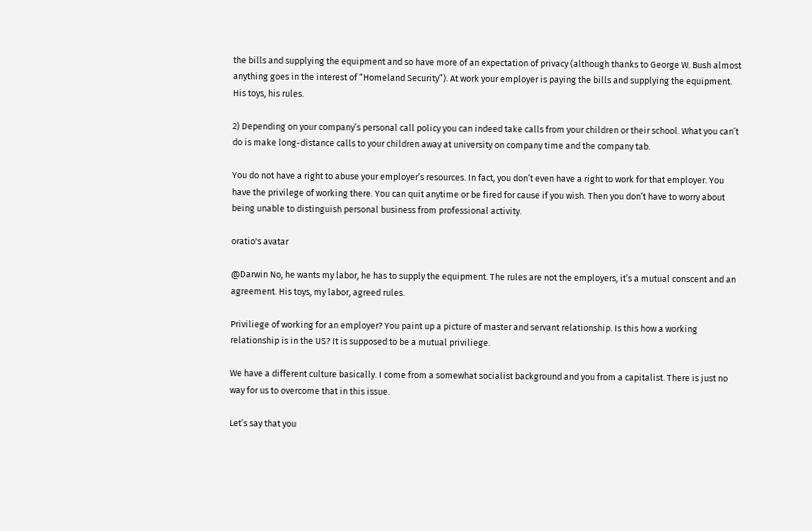the bills and supplying the equipment and so have more of an expectation of privacy (although thanks to George W. Bush almost anything goes in the interest of “Homeland Security”). At work your employer is paying the bills and supplying the equipment. His toys, his rules.

2) Depending on your company’s personal call policy you can indeed take calls from your children or their school. What you can’t do is make long-distance calls to your children away at university on company time and the company tab.

You do not have a right to abuse your employer’s resources. In fact, you don’t even have a right to work for that employer. You have the privilege of working there. You can quit anytime or be fired for cause if you wish. Then you don’t have to worry about being unable to distinguish personal business from professional activity.

oratio's avatar

@Darwin No, he wants my labor, he has to supply the equipment. The rules are not the employers, it’s a mutual conscent and an agreement. His toys, my labor, agreed rules.

Priviliege of working for an employer? You paint up a picture of master and servant relationship. Is this how a working relationship is in the US? It is supposed to be a mutual priviliege.

We have a different culture basically. I come from a somewhat socialist background and you from a capitalist. There is just no way for us to overcome that in this issue.

Let’s say that you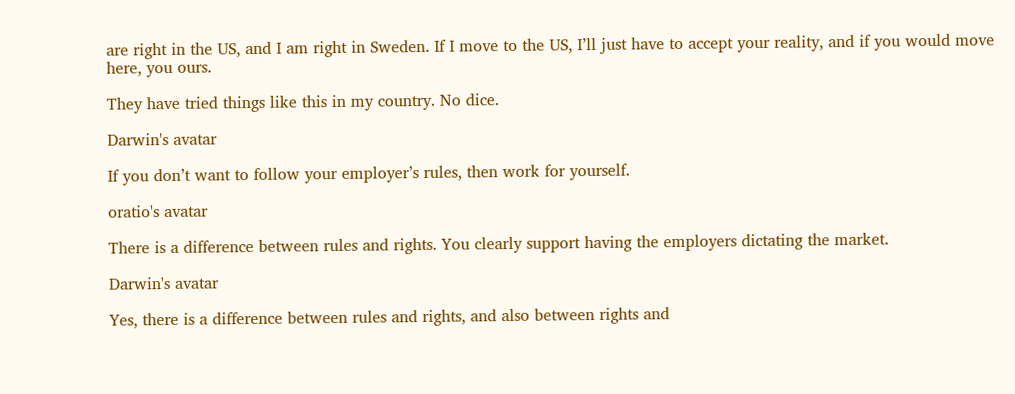are right in the US, and I am right in Sweden. If I move to the US, I’ll just have to accept your reality, and if you would move here, you ours.

They have tried things like this in my country. No dice.

Darwin's avatar

If you don’t want to follow your employer’s rules, then work for yourself.

oratio's avatar

There is a difference between rules and rights. You clearly support having the employers dictating the market.

Darwin's avatar

Yes, there is a difference between rules and rights, and also between rights and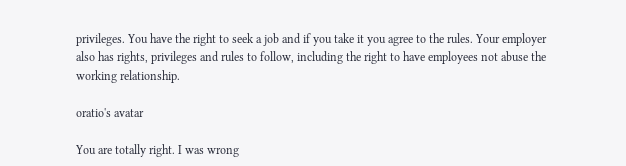privileges. You have the right to seek a job and if you take it you agree to the rules. Your employer also has rights, privileges and rules to follow, including the right to have employees not abuse the working relationship.

oratio's avatar

You are totally right. I was wrong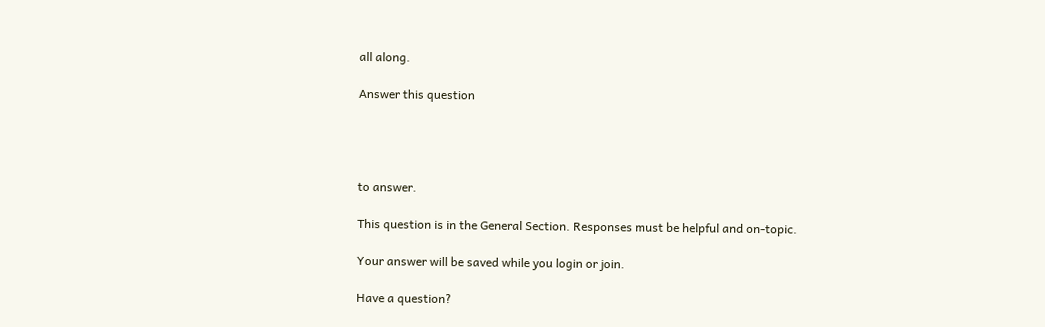all along.

Answer this question




to answer.

This question is in the General Section. Responses must be helpful and on-topic.

Your answer will be saved while you login or join.

Have a question?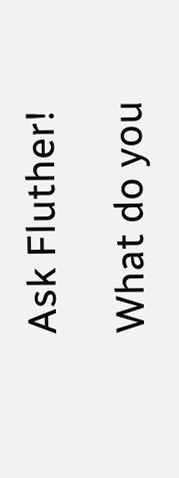Ask Fluther!

What do you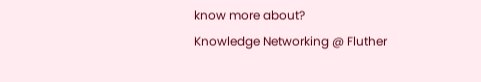know more about?
Knowledge Networking @ Fluther